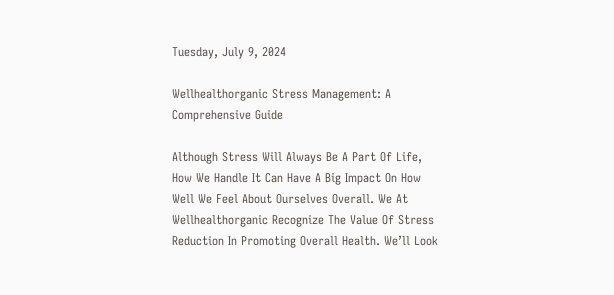Tuesday, July 9, 2024

Wellhealthorganic Stress Management: A Comprehensive Guide

Although Stress Will Always Be A Part Of Life, How We Handle It Can Have A Big Impact On How Well We Feel About Ourselves Overall. We At Wellhealthorganic Recognize The Value Of Stress Reduction In Promoting Overall Health. We’ll Look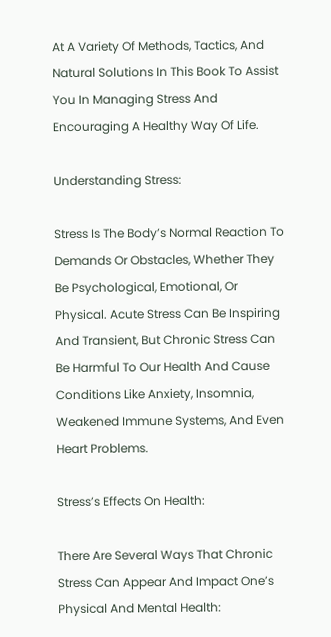At A Variety Of Methods, Tactics, And Natural Solutions In This Book To Assist You In Managing Stress And Encouraging A Healthy Way Of Life.

Understanding Stress:

Stress Is The Body’s Normal Reaction To Demands Or Obstacles, Whether They Be Psychological, Emotional, Or Physical. Acute Stress Can Be Inspiring And Transient, But Chronic Stress Can Be Harmful To Our Health And Cause Conditions Like Anxiety, Insomnia, Weakened Immune Systems, And Even Heart Problems.

Stress’s Effects On Health:

There Are Several Ways That Chronic Stress Can Appear And Impact One’s Physical And Mental Health: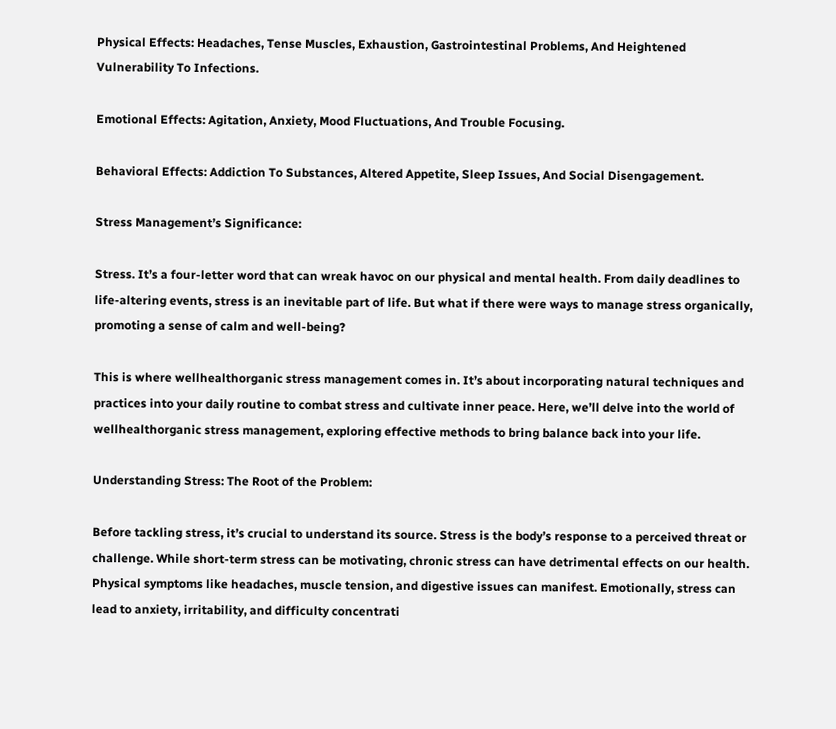Physical Effects: Headaches, Tense Muscles, Exhaustion, Gastrointestinal Problems, And Heightened Vulnerability To Infections.

Emotional Effects: Agitation, Anxiety, Mood Fluctuations, And Trouble Focusing.

Behavioral Effects: Addiction To Substances, Altered Appetite, Sleep Issues, And Social Disengagement.

Stress Management’s Significance:

Stress. It’s a four-letter word that can wreak havoc on our physical and mental health. From daily deadlines to life-altering events, stress is an inevitable part of life. But what if there were ways to manage stress organically, promoting a sense of calm and well-being?

This is where wellhealthorganic stress management comes in. It’s about incorporating natural techniques and practices into your daily routine to combat stress and cultivate inner peace. Here, we’ll delve into the world of wellhealthorganic stress management, exploring effective methods to bring balance back into your life.

Understanding Stress: The Root of the Problem:

Before tackling stress, it’s crucial to understand its source. Stress is the body’s response to a perceived threat or challenge. While short-term stress can be motivating, chronic stress can have detrimental effects on our health. Physical symptoms like headaches, muscle tension, and digestive issues can manifest. Emotionally, stress can lead to anxiety, irritability, and difficulty concentrati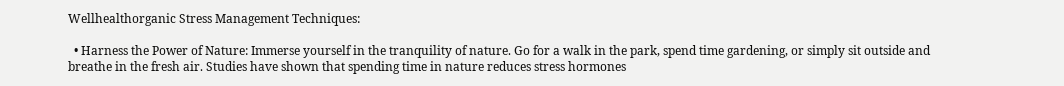Wellhealthorganic Stress Management Techniques:

  • Harness the Power of Nature: Immerse yourself in the tranquility of nature. Go for a walk in the park, spend time gardening, or simply sit outside and breathe in the fresh air. Studies have shown that spending time in nature reduces stress hormones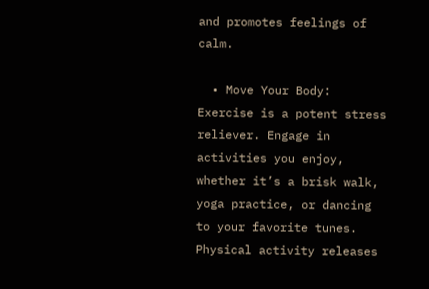and promotes feelings of calm.

  • Move Your Body: Exercise is a potent stress reliever. Engage in activities you enjoy, whether it’s a brisk walk, yoga practice, or dancing to your favorite tunes. Physical activity releases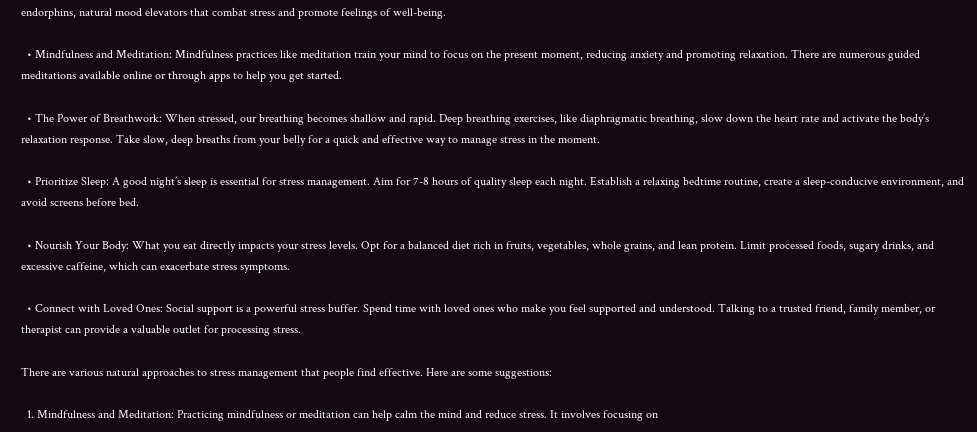endorphins, natural mood elevators that combat stress and promote feelings of well-being.

  • Mindfulness and Meditation: Mindfulness practices like meditation train your mind to focus on the present moment, reducing anxiety and promoting relaxation. There are numerous guided meditations available online or through apps to help you get started.

  • The Power of Breathwork: When stressed, our breathing becomes shallow and rapid. Deep breathing exercises, like diaphragmatic breathing, slow down the heart rate and activate the body’s relaxation response. Take slow, deep breaths from your belly for a quick and effective way to manage stress in the moment.

  • Prioritize Sleep: A good night’s sleep is essential for stress management. Aim for 7-8 hours of quality sleep each night. Establish a relaxing bedtime routine, create a sleep-conducive environment, and avoid screens before bed.

  • Nourish Your Body: What you eat directly impacts your stress levels. Opt for a balanced diet rich in fruits, vegetables, whole grains, and lean protein. Limit processed foods, sugary drinks, and excessive caffeine, which can exacerbate stress symptoms.

  • Connect with Loved Ones: Social support is a powerful stress buffer. Spend time with loved ones who make you feel supported and understood. Talking to a trusted friend, family member, or therapist can provide a valuable outlet for processing stress.

There are various natural approaches to stress management that people find effective. Here are some suggestions:

  1. Mindfulness and Meditation: Practicing mindfulness or meditation can help calm the mind and reduce stress. It involves focusing on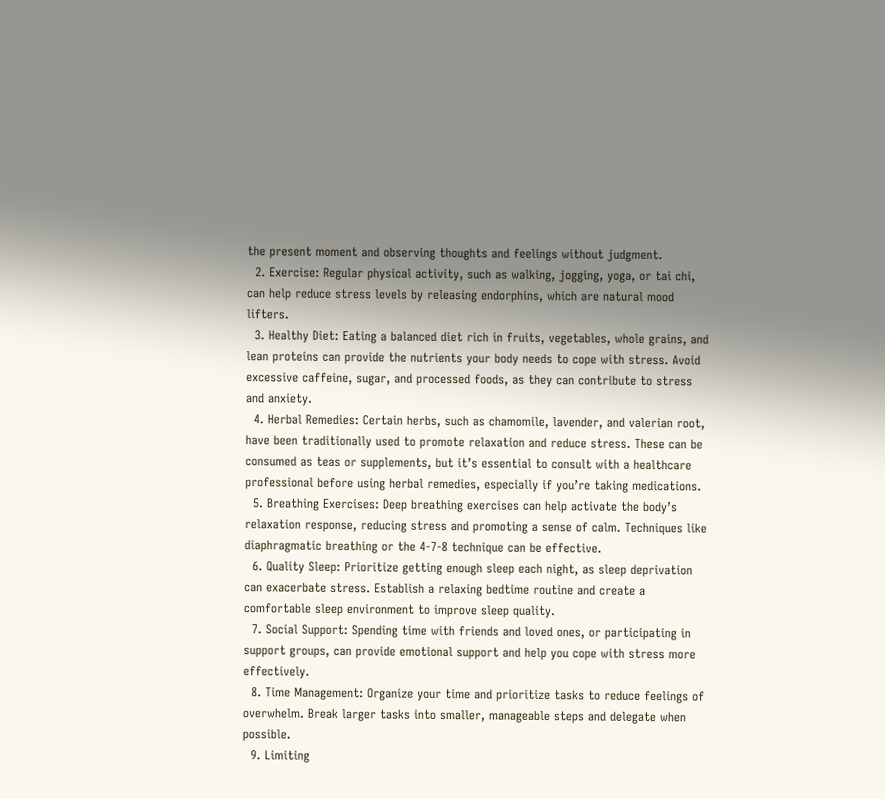the present moment and observing thoughts and feelings without judgment.
  2. Exercise: Regular physical activity, such as walking, jogging, yoga, or tai chi, can help reduce stress levels by releasing endorphins, which are natural mood lifters.
  3. Healthy Diet: Eating a balanced diet rich in fruits, vegetables, whole grains, and lean proteins can provide the nutrients your body needs to cope with stress. Avoid excessive caffeine, sugar, and processed foods, as they can contribute to stress and anxiety.
  4. Herbal Remedies: Certain herbs, such as chamomile, lavender, and valerian root, have been traditionally used to promote relaxation and reduce stress. These can be consumed as teas or supplements, but it’s essential to consult with a healthcare professional before using herbal remedies, especially if you’re taking medications.
  5. Breathing Exercises: Deep breathing exercises can help activate the body’s relaxation response, reducing stress and promoting a sense of calm. Techniques like diaphragmatic breathing or the 4-7-8 technique can be effective.
  6. Quality Sleep: Prioritize getting enough sleep each night, as sleep deprivation can exacerbate stress. Establish a relaxing bedtime routine and create a comfortable sleep environment to improve sleep quality.
  7. Social Support: Spending time with friends and loved ones, or participating in support groups, can provide emotional support and help you cope with stress more effectively.
  8. Time Management: Organize your time and prioritize tasks to reduce feelings of overwhelm. Break larger tasks into smaller, manageable steps and delegate when possible.
  9. Limiting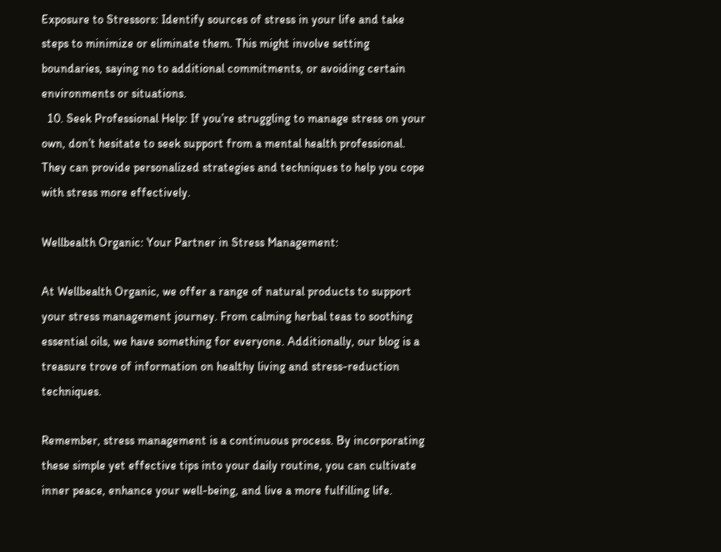Exposure to Stressors: Identify sources of stress in your life and take steps to minimize or eliminate them. This might involve setting boundaries, saying no to additional commitments, or avoiding certain environments or situations.
  10. Seek Professional Help: If you’re struggling to manage stress on your own, don’t hesitate to seek support from a mental health professional. They can provide personalized strategies and techniques to help you cope with stress more effectively.

Wellbealth Organic: Your Partner in Stress Management:

At Wellbealth Organic, we offer a range of natural products to support your stress management journey. From calming herbal teas to soothing essential oils, we have something for everyone. Additionally, our blog is a treasure trove of information on healthy living and stress-reduction techniques.

Remember, stress management is a continuous process. By incorporating these simple yet effective tips into your daily routine, you can cultivate inner peace, enhance your well-being, and live a more fulfilling life.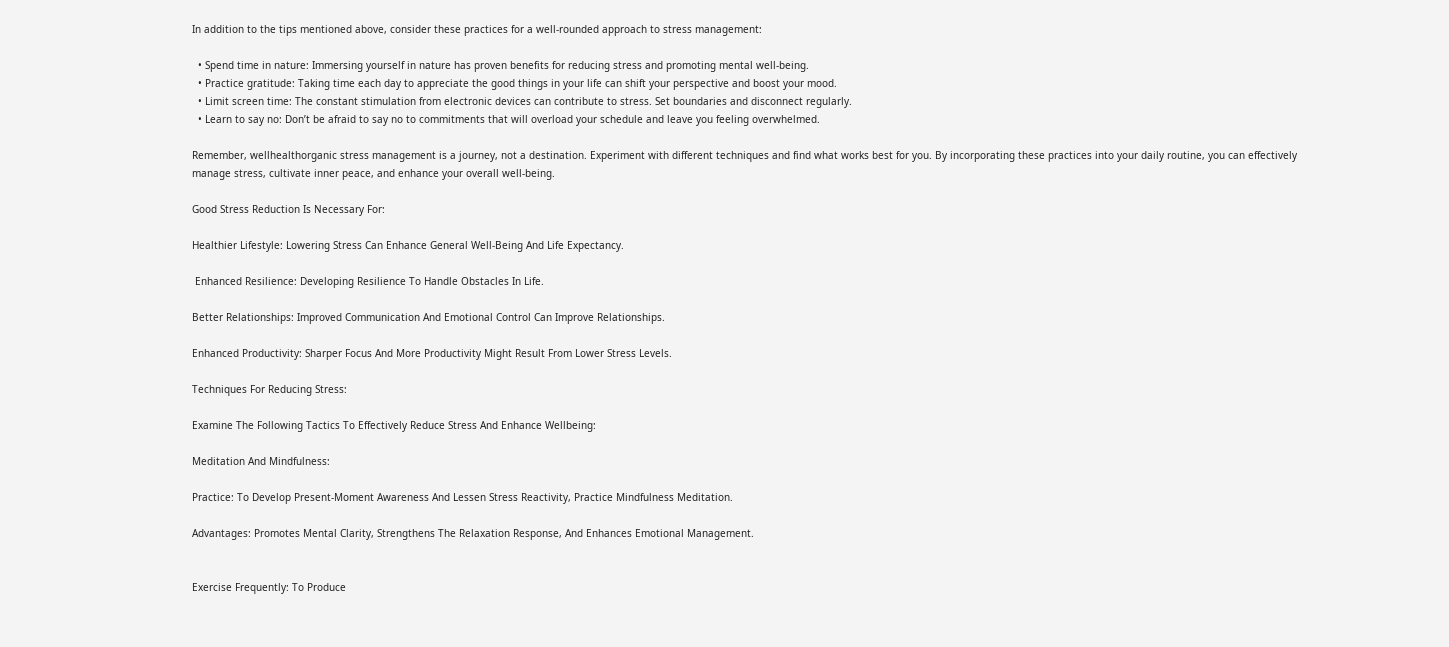In addition to the tips mentioned above, consider these practices for a well-rounded approach to stress management:

  • Spend time in nature: Immersing yourself in nature has proven benefits for reducing stress and promoting mental well-being.
  • Practice gratitude: Taking time each day to appreciate the good things in your life can shift your perspective and boost your mood.
  • Limit screen time: The constant stimulation from electronic devices can contribute to stress. Set boundaries and disconnect regularly.
  • Learn to say no: Don’t be afraid to say no to commitments that will overload your schedule and leave you feeling overwhelmed.

Remember, wellhealthorganic stress management is a journey, not a destination. Experiment with different techniques and find what works best for you. By incorporating these practices into your daily routine, you can effectively manage stress, cultivate inner peace, and enhance your overall well-being.

Good Stress Reduction Is Necessary For:

Healthier Lifestyle: Lowering Stress Can Enhance General Well-Being And Life Expectancy.

 Enhanced Resilience: Developing Resilience To Handle Obstacles In Life.

Better Relationships: Improved Communication And Emotional Control Can Improve Relationships.

Enhanced Productivity: Sharper Focus And More Productivity Might Result From Lower Stress Levels.

Techniques For Reducing Stress:

Examine The Following Tactics To Effectively Reduce Stress And Enhance Wellbeing:

Meditation And Mindfulness:

Practice: To Develop Present-Moment Awareness And Lessen Stress Reactivity, Practice Mindfulness Meditation.

Advantages: Promotes Mental Clarity, Strengthens The Relaxation Response, And Enhances Emotional Management.


Exercise Frequently: To Produce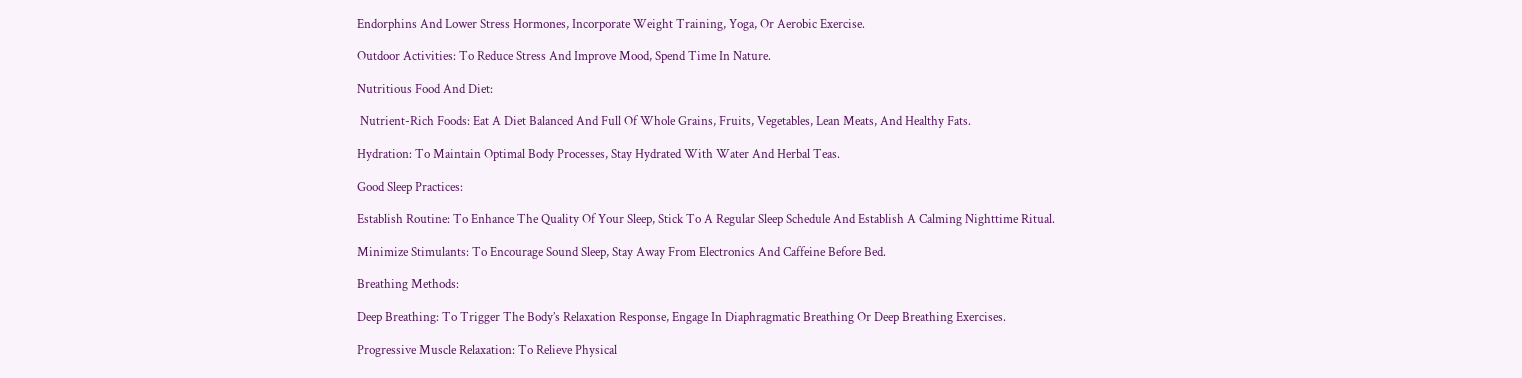Endorphins And Lower Stress Hormones, Incorporate Weight Training, Yoga, Or Aerobic Exercise.

Outdoor Activities: To Reduce Stress And Improve Mood, Spend Time In Nature.

Nutritious Food And Diet:

 Nutrient-Rich Foods: Eat A Diet Balanced And Full Of Whole Grains, Fruits, Vegetables, Lean Meats, And Healthy Fats.

Hydration: To Maintain Optimal Body Processes, Stay Hydrated With Water And Herbal Teas.

Good Sleep Practices:

Establish Routine: To Enhance The Quality Of Your Sleep, Stick To A Regular Sleep Schedule And Establish A Calming Nighttime Ritual.

Minimize Stimulants: To Encourage Sound Sleep, Stay Away From Electronics And Caffeine Before Bed.

Breathing Methods:

Deep Breathing: To Trigger The Body’s Relaxation Response, Engage In Diaphragmatic Breathing Or Deep Breathing Exercises.

Progressive Muscle Relaxation: To Relieve Physical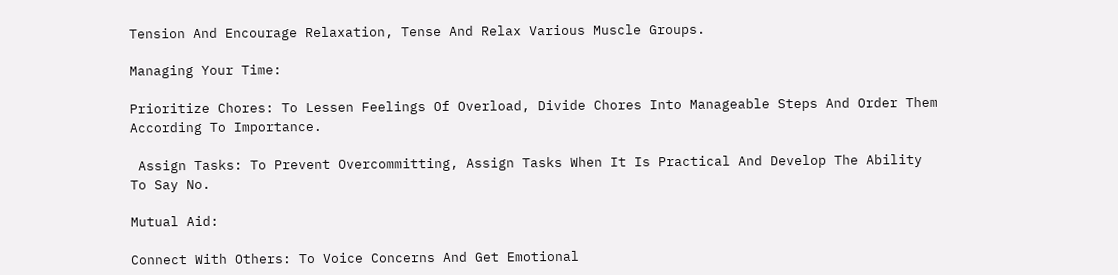Tension And Encourage Relaxation, Tense And Relax Various Muscle Groups.

Managing Your Time:

Prioritize Chores: To Lessen Feelings Of Overload, Divide Chores Into Manageable Steps And Order Them According To Importance.

 Assign Tasks: To Prevent Overcommitting, Assign Tasks When It Is Practical And Develop The Ability To Say No.

Mutual Aid:

Connect With Others: To Voice Concerns And Get Emotional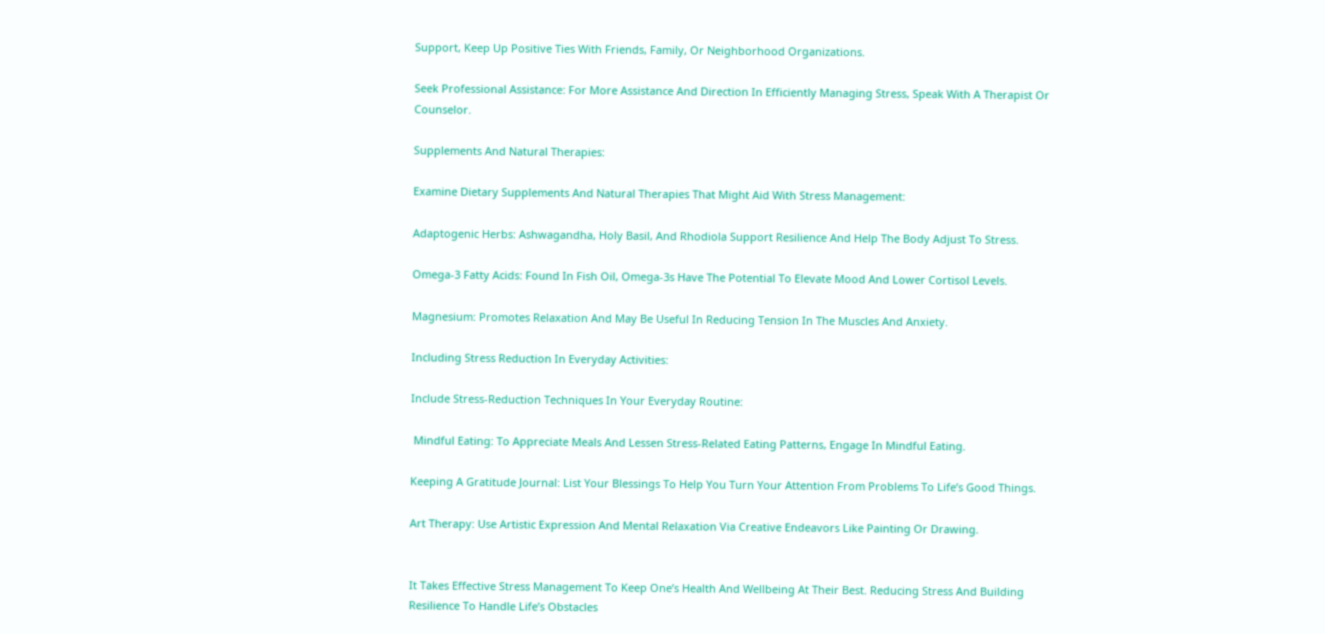Support, Keep Up Positive Ties With Friends, Family, Or Neighborhood Organizations.

Seek Professional Assistance: For More Assistance And Direction In Efficiently Managing Stress, Speak With A Therapist Or Counselor.

Supplements And Natural Therapies:

Examine Dietary Supplements And Natural Therapies That Might Aid With Stress Management:

Adaptogenic Herbs: Ashwagandha, Holy Basil, And Rhodiola Support Resilience And Help The Body Adjust To Stress.

Omega-3 Fatty Acids: Found In Fish Oil, Omega-3s Have The Potential To Elevate Mood And Lower Cortisol Levels.

Magnesium: Promotes Relaxation And May Be Useful In Reducing Tension In The Muscles And Anxiety.

Including Stress Reduction In Everyday Activities:

Include Stress-Reduction Techniques In Your Everyday Routine:

 Mindful Eating: To Appreciate Meals And Lessen Stress-Related Eating Patterns, Engage In Mindful Eating.

Keeping A Gratitude Journal: List Your Blessings To Help You Turn Your Attention From Problems To Life’s Good Things.

Art Therapy: Use Artistic Expression And Mental Relaxation Via Creative Endeavors Like Painting Or Drawing.


It Takes Effective Stress Management To Keep One’s Health And Wellbeing At Their Best. Reducing Stress And Building Resilience To Handle Life’s Obstacles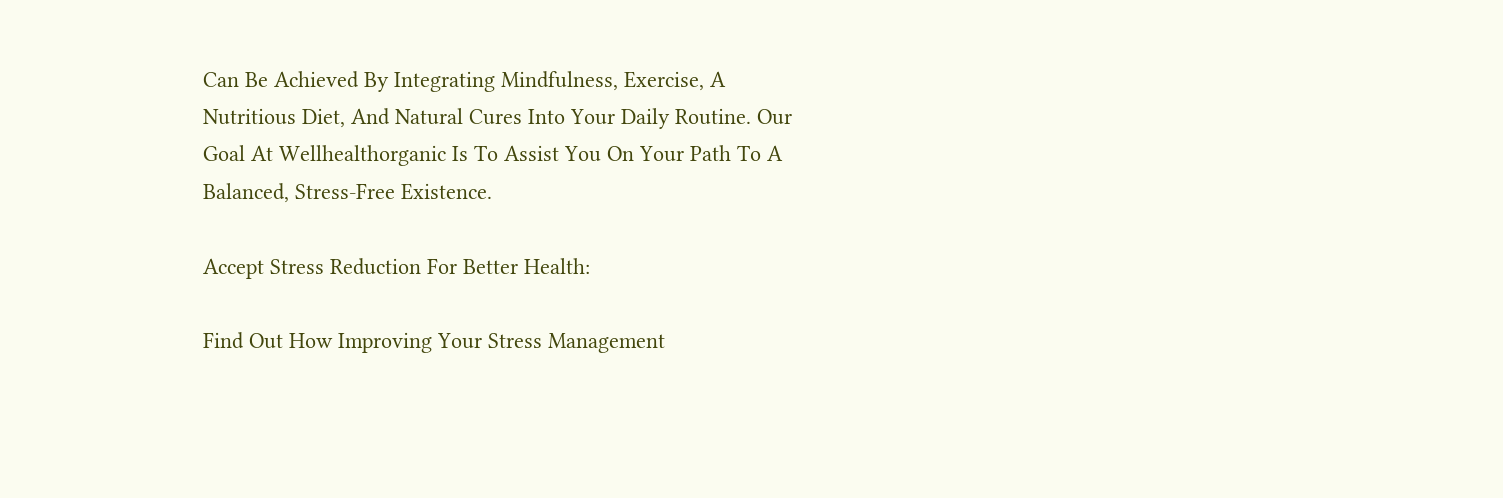Can Be Achieved By Integrating Mindfulness, Exercise, A Nutritious Diet, And Natural Cures Into Your Daily Routine. Our Goal At Wellhealthorganic Is To Assist You On Your Path To A Balanced, Stress-Free Existence.

Accept Stress Reduction For Better Health:

Find Out How Improving Your Stress Management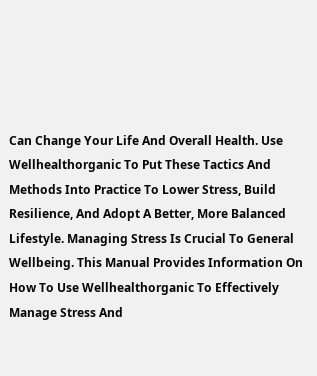Can Change Your Life And Overall Health. Use Wellhealthorganic To Put These Tactics And Methods Into Practice To Lower Stress, Build Resilience, And Adopt A Better, More Balanced Lifestyle. Managing Stress Is Crucial To General Wellbeing. This Manual Provides Information On How To Use Wellhealthorganic To Effectively Manage Stress And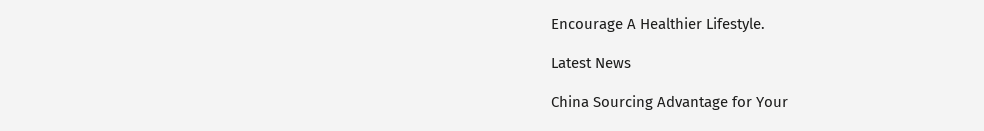Encourage A Healthier Lifestyle.

Latest News

China Sourcing Advantage for Your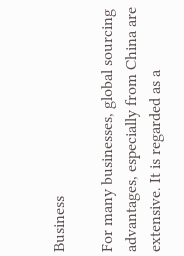Business

For many businesses, global sourcing advantages, especially from China are extensive. It is regarded as a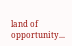land of opportunity...